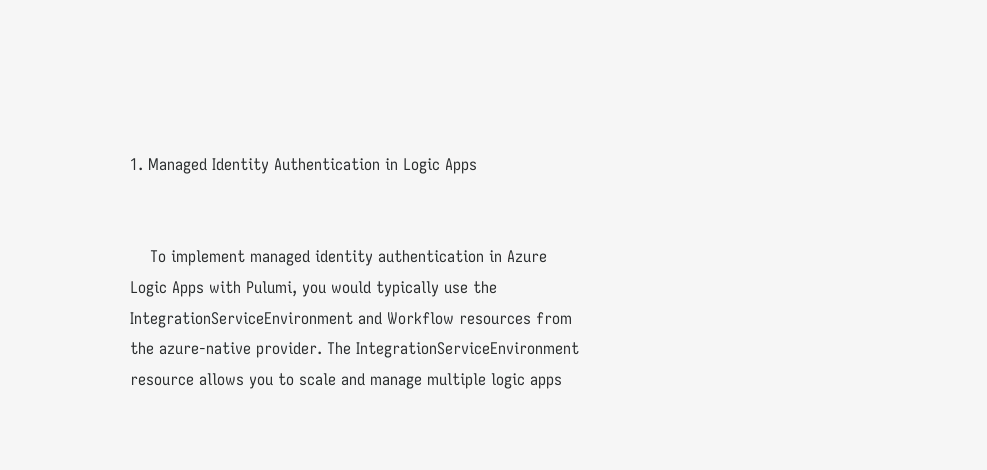1. Managed Identity Authentication in Logic Apps


    To implement managed identity authentication in Azure Logic Apps with Pulumi, you would typically use the IntegrationServiceEnvironment and Workflow resources from the azure-native provider. The IntegrationServiceEnvironment resource allows you to scale and manage multiple logic apps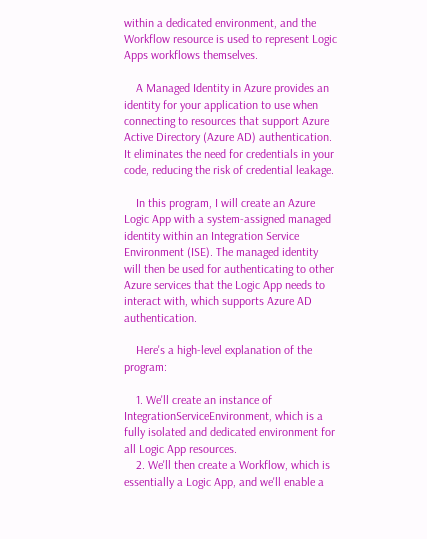within a dedicated environment, and the Workflow resource is used to represent Logic Apps workflows themselves.

    A Managed Identity in Azure provides an identity for your application to use when connecting to resources that support Azure Active Directory (Azure AD) authentication. It eliminates the need for credentials in your code, reducing the risk of credential leakage.

    In this program, I will create an Azure Logic App with a system-assigned managed identity within an Integration Service Environment (ISE). The managed identity will then be used for authenticating to other Azure services that the Logic App needs to interact with, which supports Azure AD authentication.

    Here's a high-level explanation of the program:

    1. We'll create an instance of IntegrationServiceEnvironment, which is a fully isolated and dedicated environment for all Logic App resources.
    2. We'll then create a Workflow, which is essentially a Logic App, and we'll enable a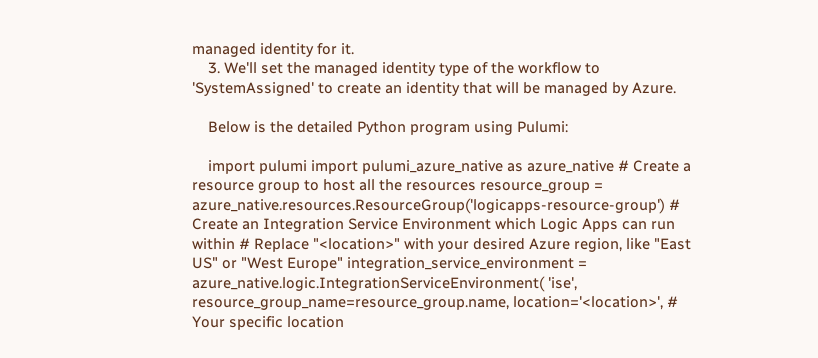managed identity for it.
    3. We'll set the managed identity type of the workflow to 'SystemAssigned' to create an identity that will be managed by Azure.

    Below is the detailed Python program using Pulumi:

    import pulumi import pulumi_azure_native as azure_native # Create a resource group to host all the resources resource_group = azure_native.resources.ResourceGroup('logicapps-resource-group') # Create an Integration Service Environment which Logic Apps can run within # Replace "<location>" with your desired Azure region, like "East US" or "West Europe" integration_service_environment = azure_native.logic.IntegrationServiceEnvironment( 'ise', resource_group_name=resource_group.name, location='<location>', # Your specific location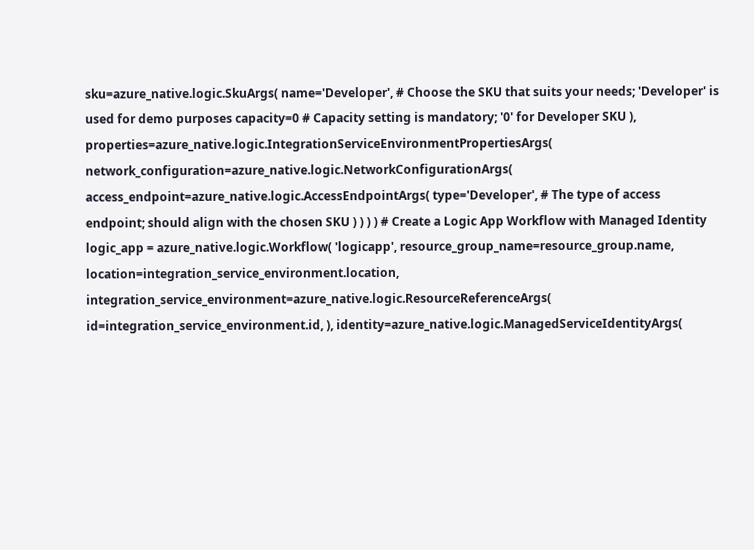sku=azure_native.logic.SkuArgs( name='Developer', # Choose the SKU that suits your needs; 'Developer' is used for demo purposes capacity=0 # Capacity setting is mandatory; '0' for Developer SKU ), properties=azure_native.logic.IntegrationServiceEnvironmentPropertiesArgs( network_configuration=azure_native.logic.NetworkConfigurationArgs( access_endpoint=azure_native.logic.AccessEndpointArgs( type='Developer', # The type of access endpoint; should align with the chosen SKU ) ) ) ) # Create a Logic App Workflow with Managed Identity logic_app = azure_native.logic.Workflow( 'logicapp', resource_group_name=resource_group.name, location=integration_service_environment.location, integration_service_environment=azure_native.logic.ResourceReferenceArgs( id=integration_service_environment.id, ), identity=azure_native.logic.ManagedServiceIdentityArgs(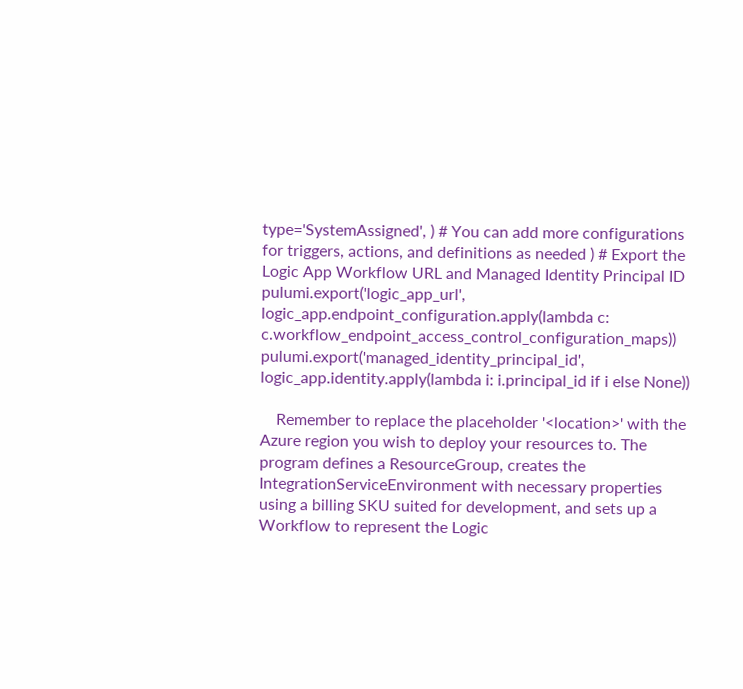type='SystemAssigned', ) # You can add more configurations for triggers, actions, and definitions as needed ) # Export the Logic App Workflow URL and Managed Identity Principal ID pulumi.export('logic_app_url', logic_app.endpoint_configuration.apply(lambda c: c.workflow_endpoint_access_control_configuration_maps)) pulumi.export('managed_identity_principal_id', logic_app.identity.apply(lambda i: i.principal_id if i else None))

    Remember to replace the placeholder '<location>' with the Azure region you wish to deploy your resources to. The program defines a ResourceGroup, creates the IntegrationServiceEnvironment with necessary properties using a billing SKU suited for development, and sets up a Workflow to represent the Logic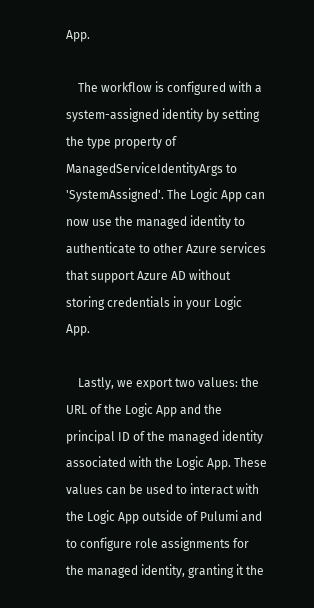App.

    The workflow is configured with a system-assigned identity by setting the type property of ManagedServiceIdentityArgs to 'SystemAssigned'. The Logic App can now use the managed identity to authenticate to other Azure services that support Azure AD without storing credentials in your Logic App.

    Lastly, we export two values: the URL of the Logic App and the principal ID of the managed identity associated with the Logic App. These values can be used to interact with the Logic App outside of Pulumi and to configure role assignments for the managed identity, granting it the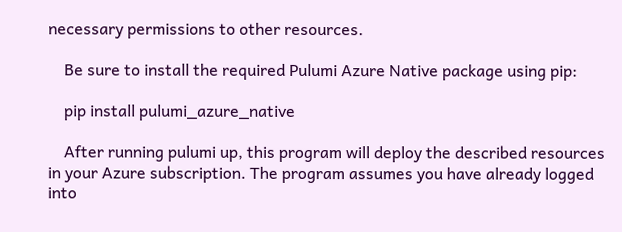necessary permissions to other resources.

    Be sure to install the required Pulumi Azure Native package using pip:

    pip install pulumi_azure_native

    After running pulumi up, this program will deploy the described resources in your Azure subscription. The program assumes you have already logged into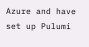Azure and have set up Pulumi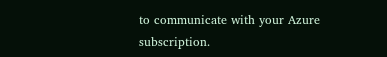to communicate with your Azure subscription.